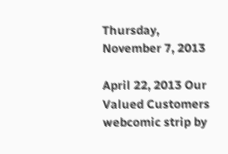Thursday, November 7, 2013

April 22, 2013 Our Valued Customers webcomic strip by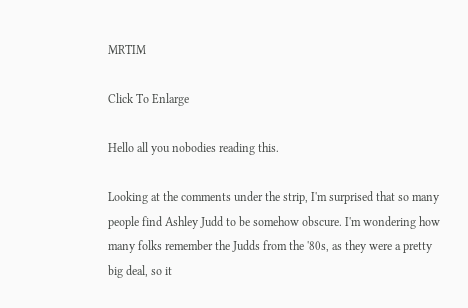MRTIM

Click To Enlarge

Hello all you nobodies reading this.

Looking at the comments under the strip, I'm surprised that so many people find Ashley Judd to be somehow obscure. I'm wondering how many folks remember the Judds from the '80s, as they were a pretty big deal, so it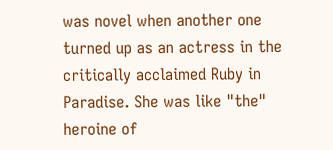was novel when another one turned up as an actress in the critically acclaimed Ruby in Paradise. She was like "the" heroine of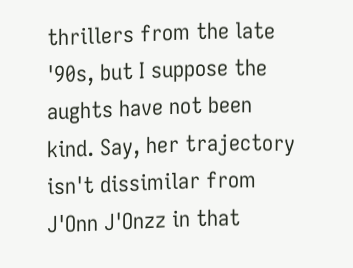thrillers from the late '90s, but I suppose the aughts have not been kind. Say, her trajectory isn't dissimilar from J'Onn J'Onzz in that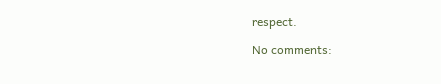respect.

No comments: